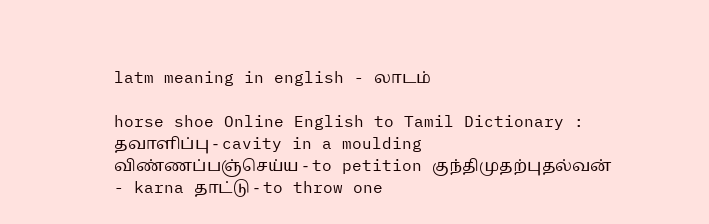latm meaning in english - லாடம்

horse shoe Online English to Tamil Dictionary : தவாளிப்பு - cavity in a moulding விண்ணப்பஞ்செய்ய - to petition குந்திமுதற்புதல்வன் - karna தாட்டு - to throw one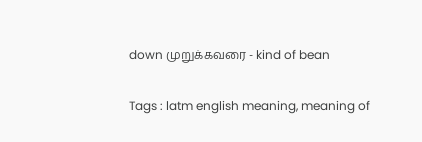down முறுக்கவரை - kind of bean

Tags : latm english meaning, meaning of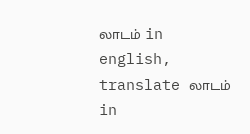லாடம் in english, translate லாடம் in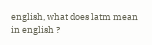english, what does latm mean in english ?